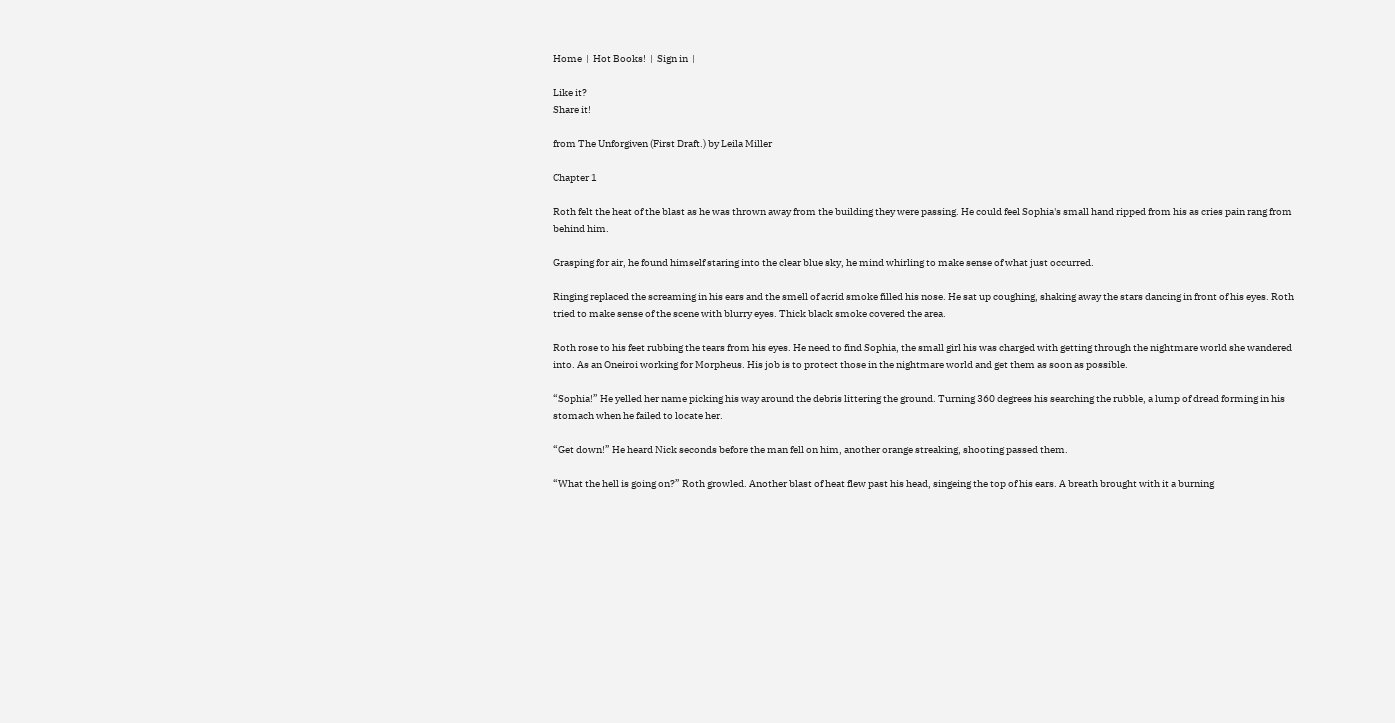Home  |  Hot Books!  |  Sign in  |

Like it?
Share it!

from The Unforgiven (First Draft.) by Leila Miller

Chapter 1

Roth felt the heat of the blast as he was thrown away from the building they were passing. He could feel Sophia's small hand ripped from his as cries pain rang from behind him.

Grasping for air, he found himself staring into the clear blue sky, he mind whirling to make sense of what just occurred.

Ringing replaced the screaming in his ears and the smell of acrid smoke filled his nose. He sat up coughing, shaking away the stars dancing in front of his eyes. Roth tried to make sense of the scene with blurry eyes. Thick black smoke covered the area.

Roth rose to his feet rubbing the tears from his eyes. He need to find Sophia, the small girl his was charged with getting through the nightmare world she wandered into. As an Oneiroi working for Morpheus. His job is to protect those in the nightmare world and get them as soon as possible.

“Sophia!” He yelled her name picking his way around the debris littering the ground. Turning 360 degrees his searching the rubble, a lump of dread forming in his stomach when he failed to locate her.

“Get down!” He heard Nick seconds before the man fell on him, another orange streaking, shooting passed them.

“What the hell is going on?” Roth growled. Another blast of heat flew past his head, singeing the top of his ears. A breath brought with it a burning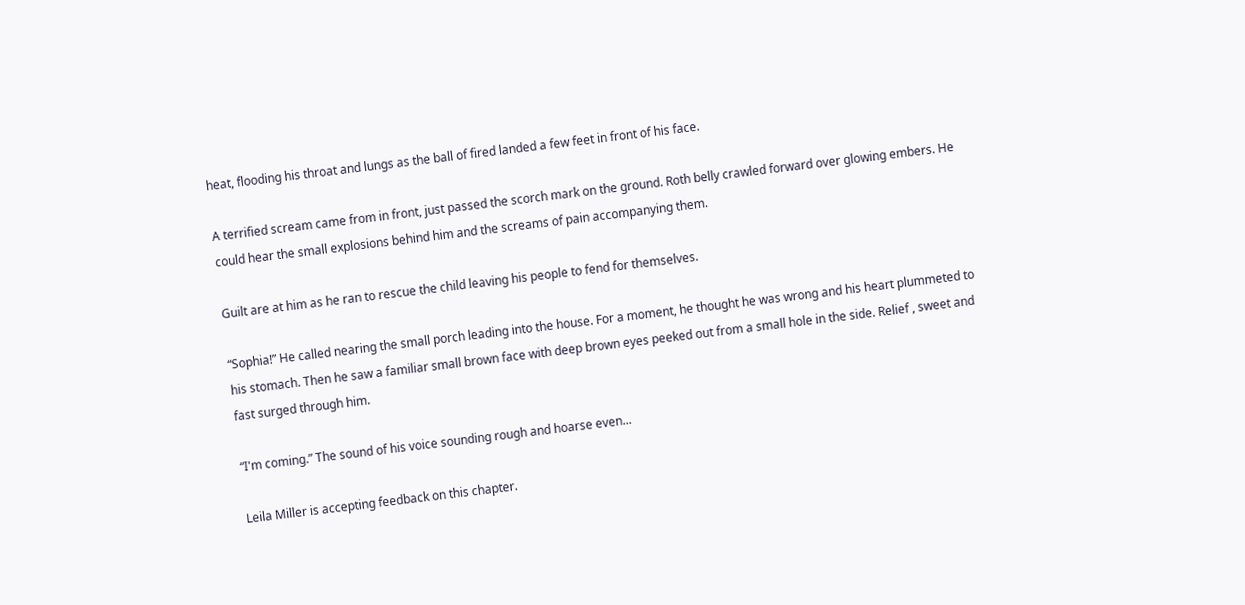heat, flooding his throat and lungs as the ball of fired landed a few feet in front of his face.

A terrified scream came from in front, just passed the scorch mark on the ground. Roth belly crawled forward over glowing embers. He could hear the small explosions behind him and the screams of pain accompanying them.

Guilt are at him as he ran to rescue the child leaving his people to fend for themselves.

“Sophia!” He called nearing the small porch leading into the house. For a moment, he thought he was wrong and his heart plummeted to his stomach. Then he saw a familiar small brown face with deep brown eyes peeked out from a small hole in the side. Relief , sweet and fast surged through him.

“I'm coming.” The sound of his voice sounding rough and hoarse even...

Leila Miller is accepting feedback on this chapter.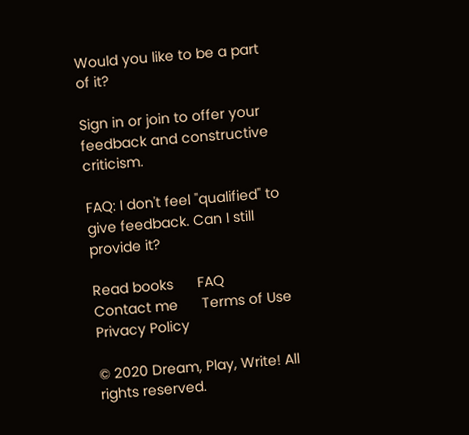Would you like to be a part of it?

Sign in or join to offer your feedback and constructive criticism.

FAQ: I don't feel "qualified" to give feedback. Can I still provide it?

Read books      FAQ      Contact me      Terms of Use      Privacy Policy

© 2020 Dream, Play, Write! All rights reserved.